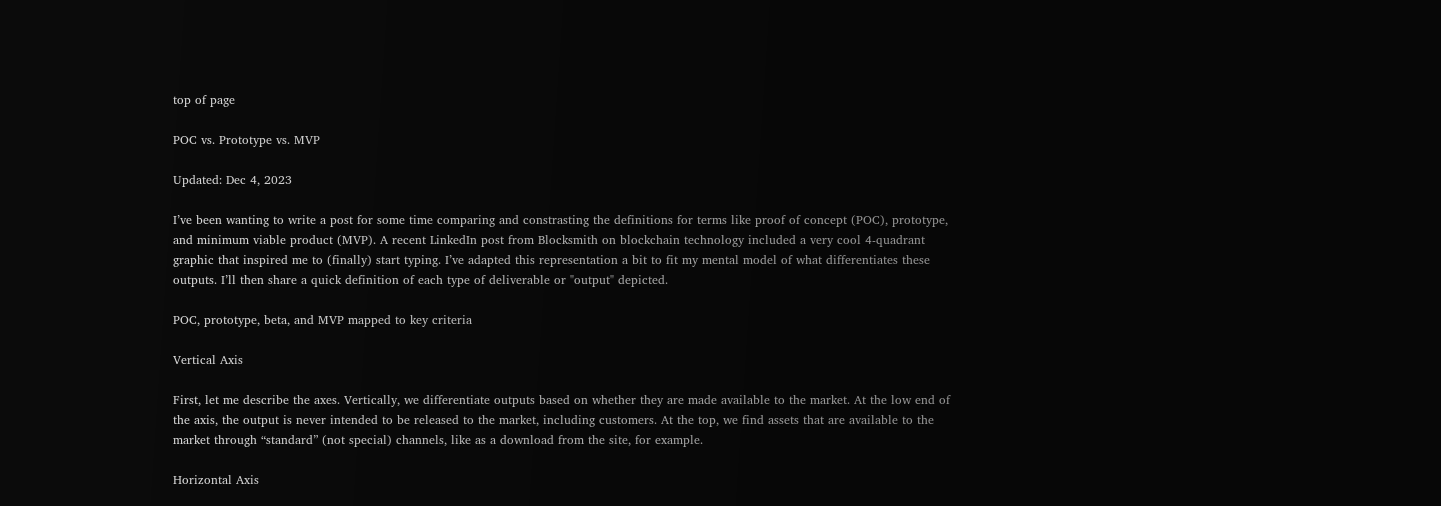top of page

POC vs. Prototype vs. MVP

Updated: Dec 4, 2023

I’ve been wanting to write a post for some time comparing and constrasting the definitions for terms like proof of concept (POC), prototype, and minimum viable product (MVP). A recent LinkedIn post from Blocksmith on blockchain technology included a very cool 4-quadrant graphic that inspired me to (finally) start typing. I’ve adapted this representation a bit to fit my mental model of what differentiates these outputs. I’ll then share a quick definition of each type of deliverable or "output" depicted.

POC, prototype, beta, and MVP mapped to key criteria

Vertical Axis

First, let me describe the axes. Vertically, we differentiate outputs based on whether they are made available to the market. At the low end of the axis, the output is never intended to be released to the market, including customers. At the top, we find assets that are available to the market through “standard” (not special) channels, like as a download from the site, for example.

Horizontal Axis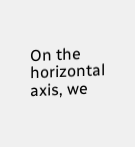On the horizontal axis, we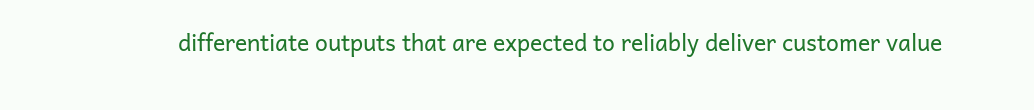differentiate outputs that are expected to reliably deliver customer value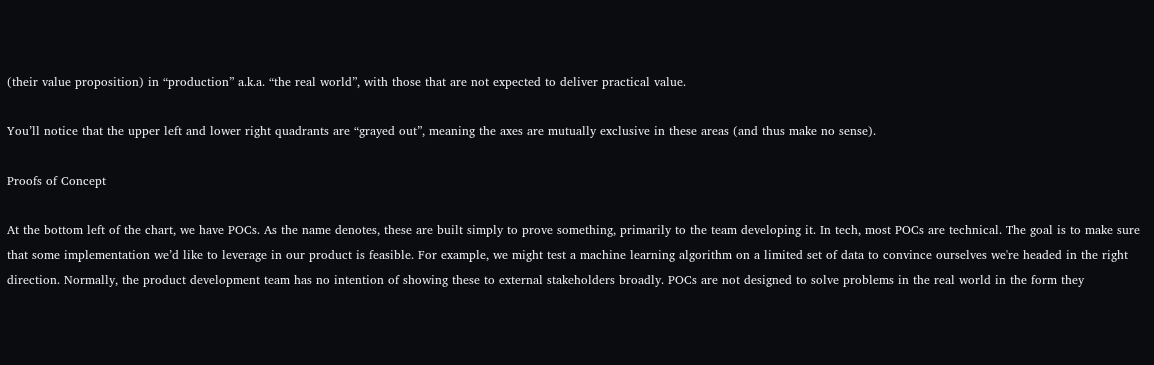(their value proposition) in “production” a.k.a. “the real world”, with those that are not expected to deliver practical value.

You’ll notice that the upper left and lower right quadrants are “grayed out”, meaning the axes are mutually exclusive in these areas (and thus make no sense).

Proofs of Concept

At the bottom left of the chart, we have POCs. As the name denotes, these are built simply to prove something, primarily to the team developing it. In tech, most POCs are technical. The goal is to make sure that some implementation we’d like to leverage in our product is feasible. For example, we might test a machine learning algorithm on a limited set of data to convince ourselves we're headed in the right direction. Normally, the product development team has no intention of showing these to external stakeholders broadly. POCs are not designed to solve problems in the real world in the form they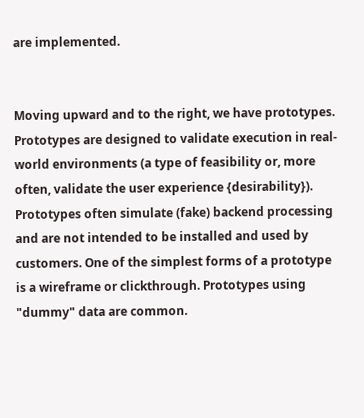are implemented.


Moving upward and to the right, we have prototypes. Prototypes are designed to validate execution in real-world environments (a type of feasibility or, more often, validate the user experience {desirability}). Prototypes often simulate (fake) backend processing and are not intended to be installed and used by customers. One of the simplest forms of a prototype is a wireframe or clickthrough. Prototypes using "dummy" data are common.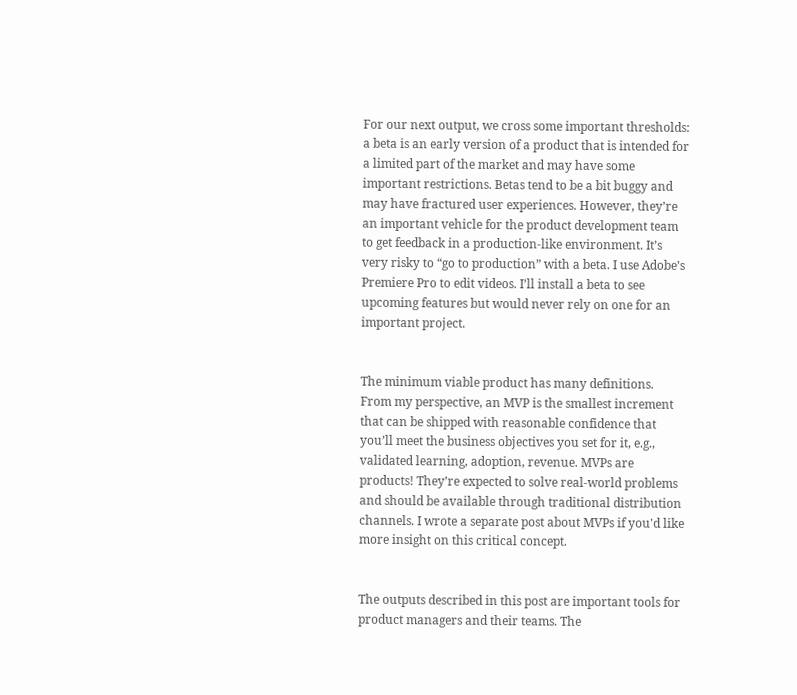For our next output, we cross some important thresholds: a beta is an early version of a product that is intended for a limited part of the market and may have some important restrictions. Betas tend to be a bit buggy and may have fractured user experiences. However, they’re an important vehicle for the product development team to get feedback in a production-like environment. It’s very risky to “go to production” with a beta. I use Adobe’s Premiere Pro to edit videos. I’ll install a beta to see upcoming features but would never rely on one for an important project.


The minimum viable product has many definitions. From my perspective, an MVP is the smallest increment that can be shipped with reasonable confidence that you’ll meet the business objectives you set for it, e.g., validated learning, adoption, revenue. MVPs are products! They’re expected to solve real-world problems and should be available through traditional distribution channels. I wrote a separate post about MVPs if you'd like more insight on this critical concept.


The outputs described in this post are important tools for product managers and their teams. The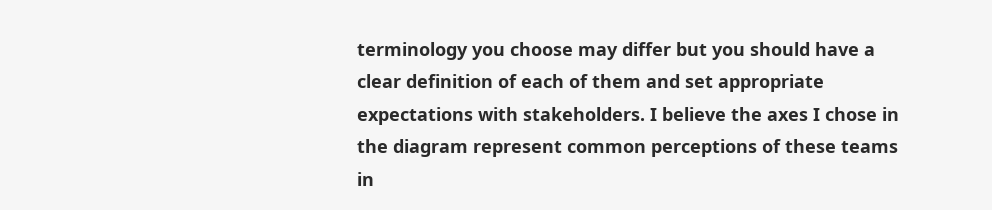terminology you choose may differ but you should have a clear definition of each of them and set appropriate expectations with stakeholders. I believe the axes I chose in the diagram represent common perceptions of these teams in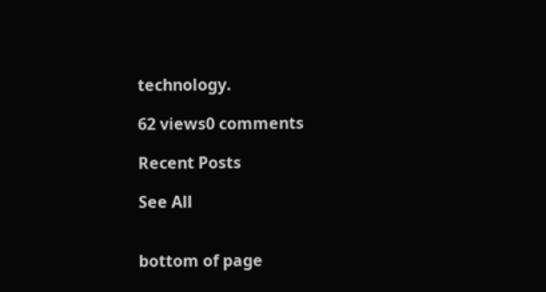technology.

62 views0 comments

Recent Posts

See All


bottom of page